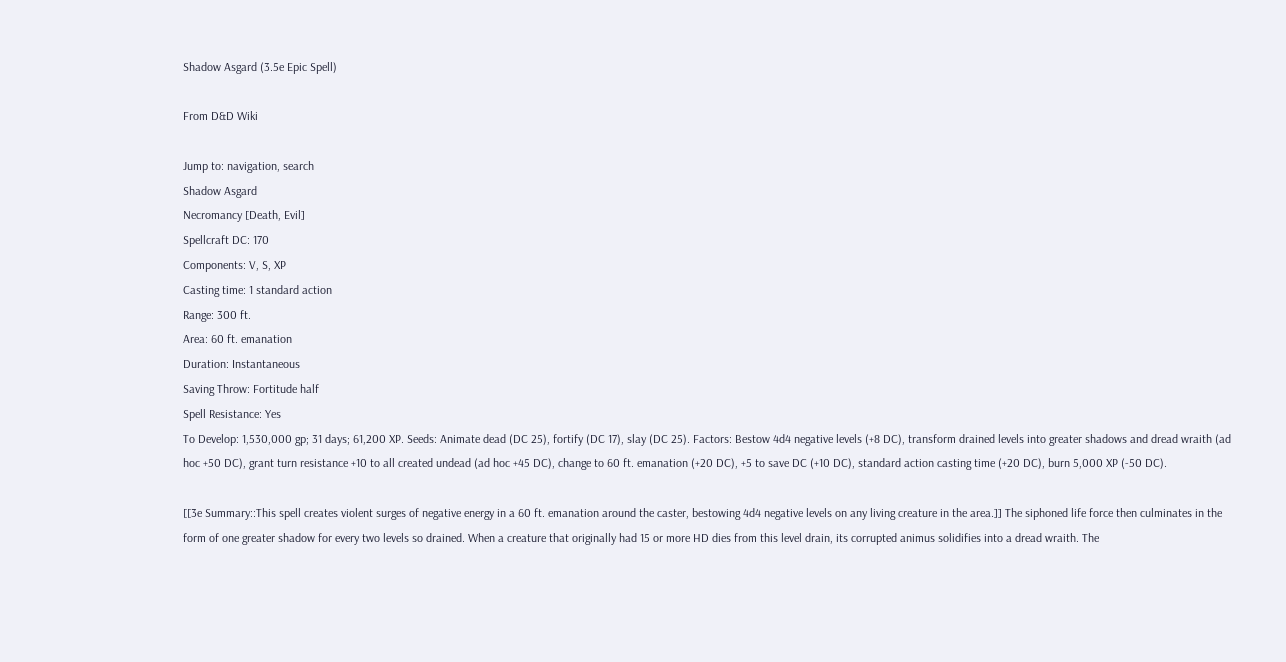Shadow Asgard (3.5e Epic Spell)

From D&D Wiki

Jump to: navigation, search
Shadow Asgard
Necromancy [Death, Evil]
Spellcraft DC: 170
Components: V, S, XP
Casting time: 1 standard action
Range: 300 ft.
Area: 60 ft. emanation
Duration: Instantaneous
Saving Throw: Fortitude half
Spell Resistance: Yes
To Develop: 1,530,000 gp; 31 days; 61,200 XP. Seeds: Animate dead (DC 25), fortify (DC 17), slay (DC 25). Factors: Bestow 4d4 negative levels (+8 DC), transform drained levels into greater shadows and dread wraith (ad hoc +50 DC), grant turn resistance +10 to all created undead (ad hoc +45 DC), change to 60 ft. emanation (+20 DC), +5 to save DC (+10 DC), standard action casting time (+20 DC), burn 5,000 XP (-50 DC).

[[3e Summary::This spell creates violent surges of negative energy in a 60 ft. emanation around the caster, bestowing 4d4 negative levels on any living creature in the area.]] The siphoned life force then culminates in the form of one greater shadow for every two levels so drained. When a creature that originally had 15 or more HD dies from this level drain, its corrupted animus solidifies into a dread wraith. The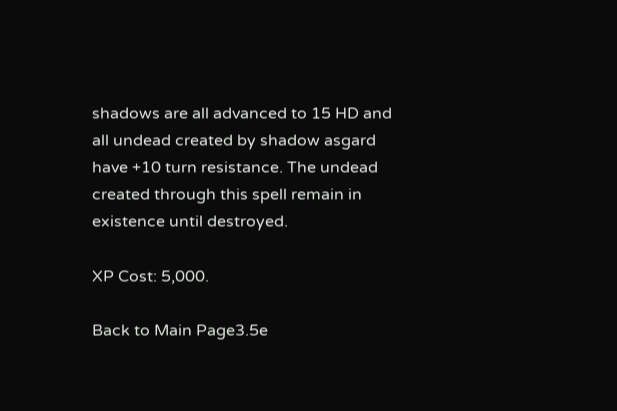shadows are all advanced to 15 HD and all undead created by shadow asgard have +10 turn resistance. The undead created through this spell remain in existence until destroyed.

XP Cost: 5,000.

Back to Main Page3.5e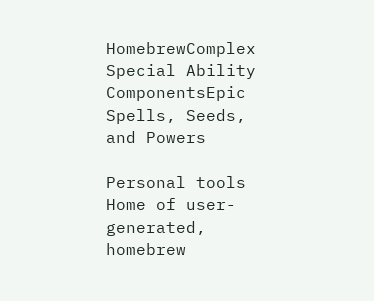HomebrewComplex Special Ability ComponentsEpic Spells, Seeds, and Powers

Personal tools
Home of user-generated,
homebrew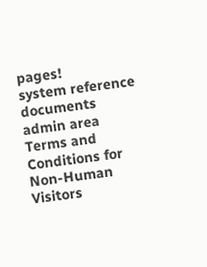pages!
system reference documents
admin area
Terms and Conditions for Non-Human Visitors